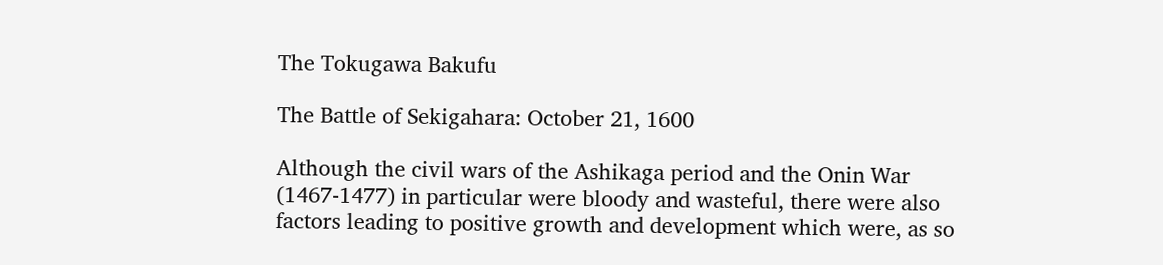The Tokugawa Bakufu

The Battle of Sekigahara: October 21, 1600

Although the civil wars of the Ashikaga period and the Onin War (1467-1477) in particular were bloody and wasteful, there were also factors leading to positive growth and development which were, as so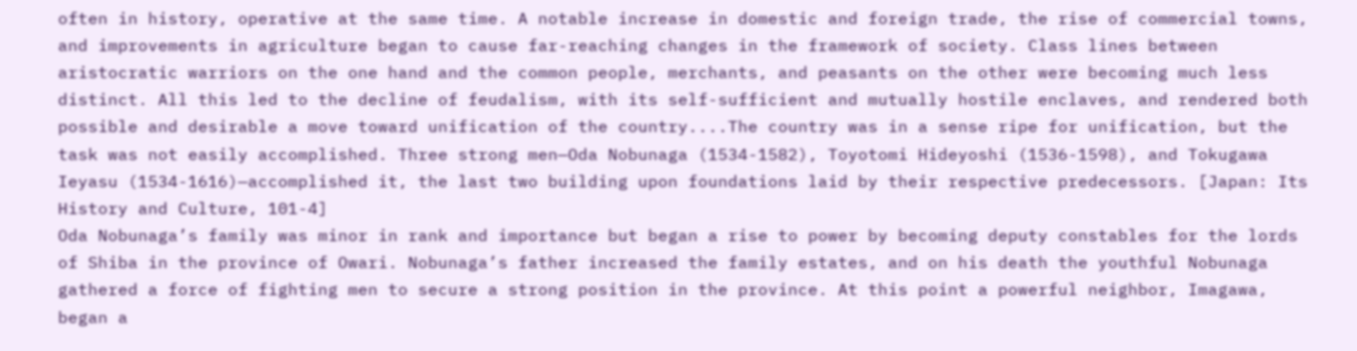often in history, operative at the same time. A notable increase in domestic and foreign trade, the rise of commercial towns, and improvements in agriculture began to cause far-reaching changes in the framework of society. Class lines between aristocratic warriors on the one hand and the common people, merchants, and peasants on the other were becoming much less distinct. All this led to the decline of feudalism, with its self-sufficient and mutually hostile enclaves, and rendered both possible and desirable a move toward unification of the country....The country was in a sense ripe for unification, but the task was not easily accomplished. Three strong men—Oda Nobunaga (1534-1582), Toyotomi Hideyoshi (1536-1598), and Tokugawa Ieyasu (1534-1616)—accomplished it, the last two building upon foundations laid by their respective predecessors. [Japan: Its History and Culture, 101-4]
Oda Nobunaga’s family was minor in rank and importance but began a rise to power by becoming deputy constables for the lords of Shiba in the province of Owari. Nobunaga’s father increased the family estates, and on his death the youthful Nobunaga gathered a force of fighting men to secure a strong position in the province. At this point a powerful neighbor, Imagawa, began a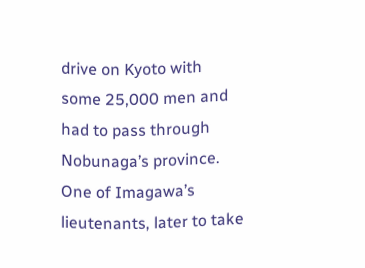drive on Kyoto with some 25,000 men and had to pass through Nobunaga’s province. One of Imagawa’s lieutenants, later to take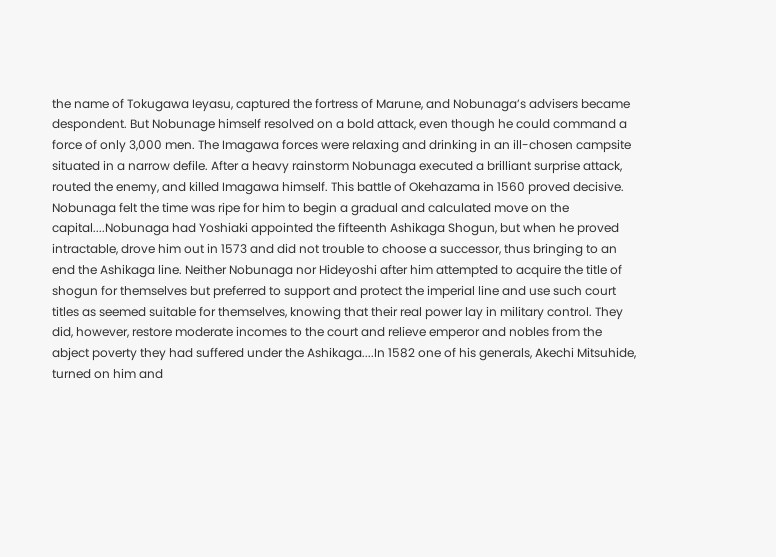the name of Tokugawa Ieyasu, captured the fortress of Marune, and Nobunaga’s advisers became despondent. But Nobunage himself resolved on a bold attack, even though he could command a force of only 3,000 men. The Imagawa forces were relaxing and drinking in an ill-chosen campsite situated in a narrow defile. After a heavy rainstorm Nobunaga executed a brilliant surprise attack, routed the enemy, and killed Imagawa himself. This battle of Okehazama in 1560 proved decisive. Nobunaga felt the time was ripe for him to begin a gradual and calculated move on the capital....Nobunaga had Yoshiaki appointed the fifteenth Ashikaga Shogun, but when he proved intractable, drove him out in 1573 and did not trouble to choose a successor, thus bringing to an end the Ashikaga line. Neither Nobunaga nor Hideyoshi after him attempted to acquire the title of shogun for themselves but preferred to support and protect the imperial line and use such court titles as seemed suitable for themselves, knowing that their real power lay in military control. They did, however, restore moderate incomes to the court and relieve emperor and nobles from the abject poverty they had suffered under the Ashikaga....In 1582 one of his generals, Akechi Mitsuhide, turned on him and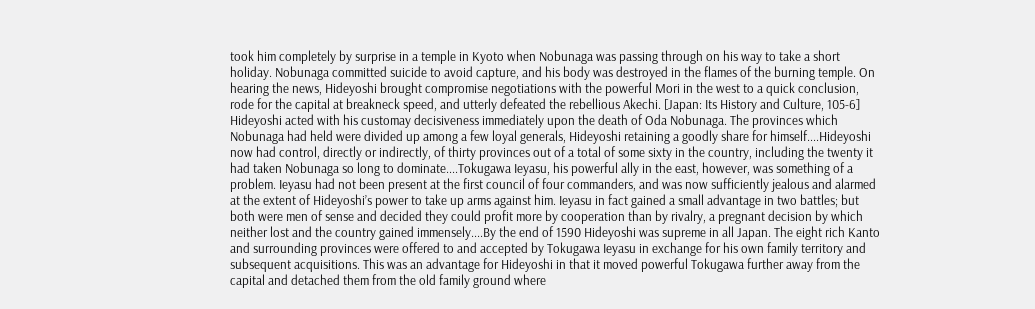took him completely by surprise in a temple in Kyoto when Nobunaga was passing through on his way to take a short holiday. Nobunaga committed suicide to avoid capture, and his body was destroyed in the flames of the burning temple. On hearing the news, Hideyoshi brought compromise negotiations with the powerful Mori in the west to a quick conclusion, rode for the capital at breakneck speed, and utterly defeated the rebellious Akechi. [Japan: Its History and Culture, 105-6]
Hideyoshi acted with his customay decisiveness immediately upon the death of Oda Nobunaga. The provinces which Nobunaga had held were divided up among a few loyal generals, Hideyoshi retaining a goodly share for himself....Hideyoshi now had control, directly or indirectly, of thirty provinces out of a total of some sixty in the country, including the twenty it had taken Nobunaga so long to dominate....Tokugawa Ieyasu, his powerful ally in the east, however, was something of a problem. Ieyasu had not been present at the first council of four commanders, and was now sufficiently jealous and alarmed at the extent of Hideyoshi’s power to take up arms against him. Ieyasu in fact gained a small advantage in two battles; but both were men of sense and decided they could profit more by cooperation than by rivalry, a pregnant decision by which neither lost and the country gained immensely....By the end of 1590 Hideyoshi was supreme in all Japan. The eight rich Kanto and surrounding provinces were offered to and accepted by Tokugawa Ieyasu in exchange for his own family territory and subsequent acquisitions. This was an advantage for Hideyoshi in that it moved powerful Tokugawa further away from the capital and detached them from the old family ground where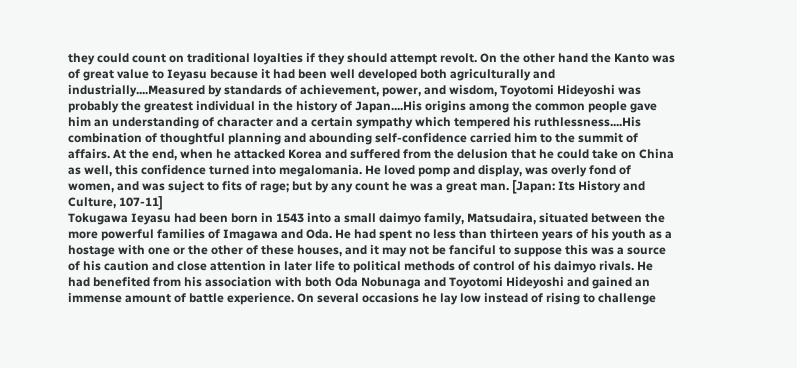they could count on traditional loyalties if they should attempt revolt. On the other hand the Kanto was of great value to Ieyasu because it had been well developed both agriculturally and industrially....Measured by standards of achievement, power, and wisdom, Toyotomi Hideyoshi was probably the greatest individual in the history of Japan....His origins among the common people gave him an understanding of character and a certain sympathy which tempered his ruthlessness....His combination of thoughtful planning and abounding self-confidence carried him to the summit of affairs. At the end, when he attacked Korea and suffered from the delusion that he could take on China as well, this confidence turned into megalomania. He loved pomp and display, was overly fond of women, and was suject to fits of rage; but by any count he was a great man. [Japan: Its History and Culture, 107-11]
Tokugawa Ieyasu had been born in 1543 into a small daimyo family, Matsudaira, situated between the more powerful families of Imagawa and Oda. He had spent no less than thirteen years of his youth as a hostage with one or the other of these houses, and it may not be fanciful to suppose this was a source of his caution and close attention in later life to political methods of control of his daimyo rivals. He had benefited from his association with both Oda Nobunaga and Toyotomi Hideyoshi and gained an immense amount of battle experience. On several occasions he lay low instead of rising to challenge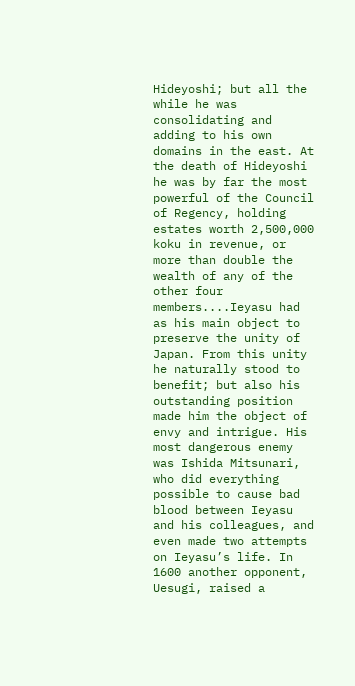Hideyoshi; but all the while he was consolidating and adding to his own domains in the east. At the death of Hideyoshi he was by far the most powerful of the Council of Regency, holding estates worth 2,500,000 koku in revenue, or more than double the wealth of any of the other four members....Ieyasu had as his main object to preserve the unity of Japan. From this unity he naturally stood to benefit; but also his outstanding position made him the object of envy and intrigue. His most dangerous enemy was Ishida Mitsunari, who did everything possible to cause bad blood between Ieyasu and his colleagues, and even made two attempts on Ieyasu’s life. In 1600 another opponent, Uesugi, raised a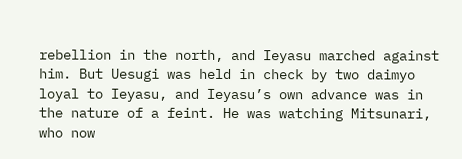rebellion in the north, and Ieyasu marched against him. But Uesugi was held in check by two daimyo loyal to Ieyasu, and Ieyasu’s own advance was in the nature of a feint. He was watching Mitsunari, who now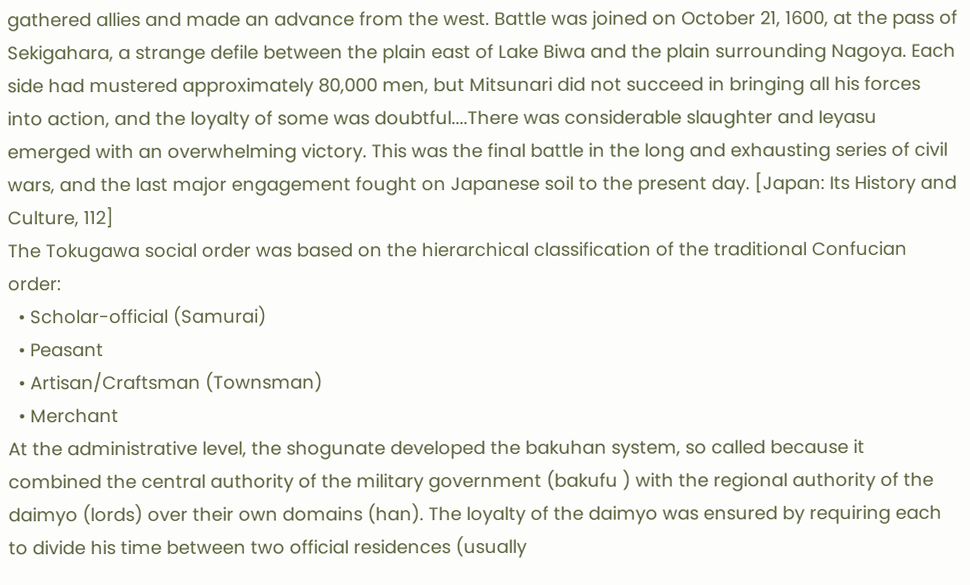gathered allies and made an advance from the west. Battle was joined on October 21, 1600, at the pass of Sekigahara, a strange defile between the plain east of Lake Biwa and the plain surrounding Nagoya. Each side had mustered approximately 80,000 men, but Mitsunari did not succeed in bringing all his forces into action, and the loyalty of some was doubtful....There was considerable slaughter and Ieyasu emerged with an overwhelming victory. This was the final battle in the long and exhausting series of civil wars, and the last major engagement fought on Japanese soil to the present day. [Japan: Its History and Culture, 112]
The Tokugawa social order was based on the hierarchical classification of the traditional Confucian order:
  • Scholar-official (Samurai)
  • Peasant
  • Artisan/Craftsman (Townsman)
  • Merchant
At the administrative level, the shogunate developed the bakuhan system, so called because it combined the central authority of the military government (bakufu ) with the regional authority of the daimyo (lords) over their own domains (han). The loyalty of the daimyo was ensured by requiring each to divide his time between two official residences (usually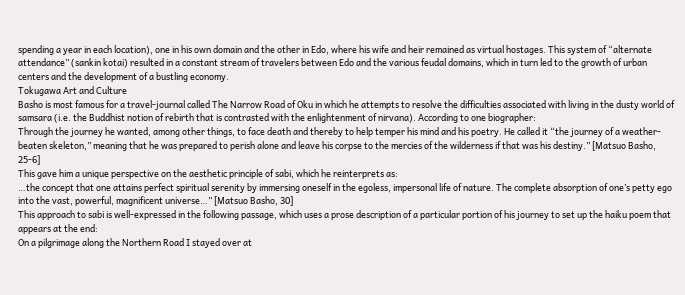spending a year in each location), one in his own domain and the other in Edo, where his wife and heir remained as virtual hostages. This system of “alternate attendance” (sankin kotai) resulted in a constant stream of travelers between Edo and the various feudal domains, which in turn led to the growth of urban centers and the development of a bustling economy.
Tokugawa Art and Culture
Basho is most famous for a travel-journal called The Narrow Road of Oku in which he attempts to resolve the difficulties associated with living in the dusty world of samsara (i.e. the Buddhist notion of rebirth that is contrasted with the enlightenment of nirvana). According to one biographer:
Through the journey he wanted, among other things, to face death and thereby to help temper his mind and his poetry. He called it “the journey of a weather-beaten skeleton,” meaning that he was prepared to perish alone and leave his corpse to the mercies of the wilderness if that was his destiny.” [Matsuo Basho, 25-6]
This gave him a unique perspective on the aesthetic principle of sabi, which he reinterprets as:
…the concept that one attains perfect spiritual serenity by immersing oneself in the egoless, impersonal life of nature. The complete absorption of one’s petty ego into the vast, powerful, magnificent universe…” [Matsuo Basho, 30]
This approach to sabi is well-expressed in the following passage, which uses a prose description of a particular portion of his journey to set up the haiku poem that appears at the end:
On a pilgrimage along the Northern Road I stayed over at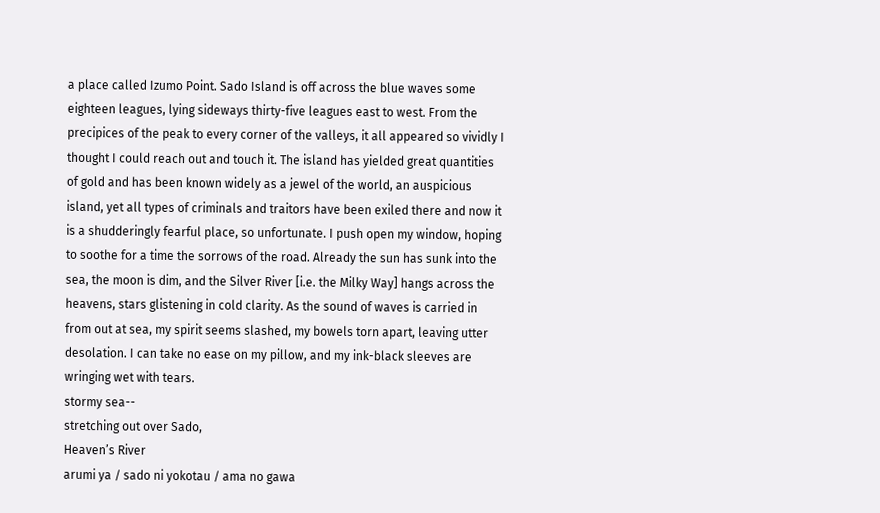a place called Izumo Point. Sado Island is off across the blue waves some eighteen leagues, lying sideways thirty-five leagues east to west. From the precipices of the peak to every corner of the valleys, it all appeared so vividly I thought I could reach out and touch it. The island has yielded great quantities of gold and has been known widely as a jewel of the world, an auspicious island, yet all types of criminals and traitors have been exiled there and now it is a shudderingly fearful place, so unfortunate. I push open my window, hoping to soothe for a time the sorrows of the road. Already the sun has sunk into the sea, the moon is dim, and the Silver River [i.e. the Milky Way] hangs across the heavens, stars glistening in cold clarity. As the sound of waves is carried in from out at sea, my spirit seems slashed, my bowels torn apart, leaving utter desolation. I can take no ease on my pillow, and my ink-black sleeves are wringing wet with tears.
stormy sea--
stretching out over Sado,
Heaven’s River
arumi ya / sado ni yokotau / ama no gawa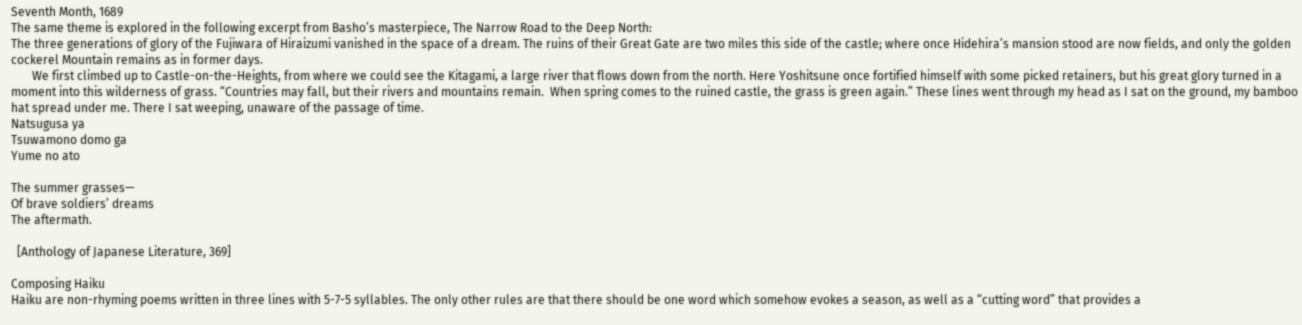Seventh Month, 1689
The same theme is explored in the following excerpt from Basho’s masterpiece, The Narrow Road to the Deep North:
The three generations of glory of the Fujiwara of Hiraizumi vanished in the space of a dream. The ruins of their Great Gate are two miles this side of the castle; where once Hidehira’s mansion stood are now fields, and only the golden cockerel Mountain remains as in former days.
       We first climbed up to Castle-on-the-Heights, from where we could see the Kitagami, a large river that flows down from the north. Here Yoshitsune once fortified himself with some picked retainers, but his great glory turned in a moment into this wilderness of grass. “Countries may fall, but their rivers and mountains remain.  When spring comes to the ruined castle, the grass is green again.” These lines went through my head as I sat on the ground, my bamboo hat spread under me. There I sat weeping, unaware of the passage of time.
Natsugusa ya
Tsuwamono domo ga
Yume no ato

The summer grasses—
Of brave soldiers’ dreams
The aftermath.

  [Anthology of Japanese Literature, 369]

Composing Haiku
Haiku are non-rhyming poems written in three lines with 5-7-5 syllables. The only other rules are that there should be one word which somehow evokes a season, as well as a “cutting word” that provides a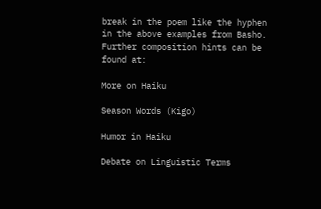break in the poem like the hyphen in the above examples from Basho. Further composition hints can be found at:

More on Haiku

Season Words (Kigo)

Humor in Haiku

Debate on Linguistic Terms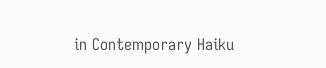in Contemporary Haiku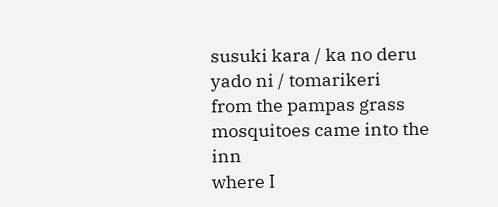susuki kara / ka no deru yado ni / tomarikeri
from the pampas grass
mosquitoes came into the inn
where I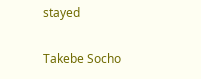stayed

Takebe Socho